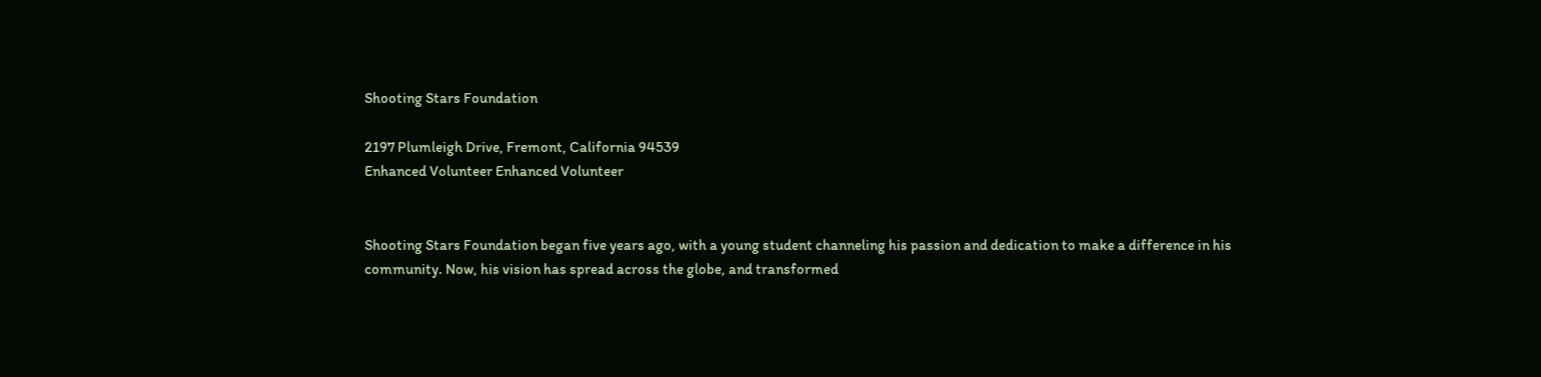Shooting Stars Foundation

2197 Plumleigh Drive, Fremont, California 94539
Enhanced Volunteer Enhanced Volunteer


Shooting Stars Foundation began five years ago, with a young student channeling his passion and dedication to make a difference in his community. Now, his vision has spread across the globe, and transformed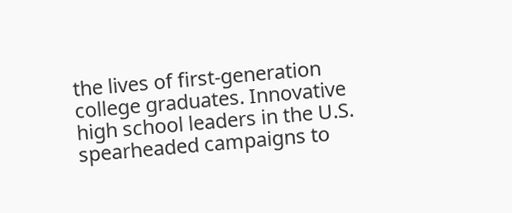the lives of first-generation college graduates. Innovative high school leaders in the U.S. spearheaded campaigns to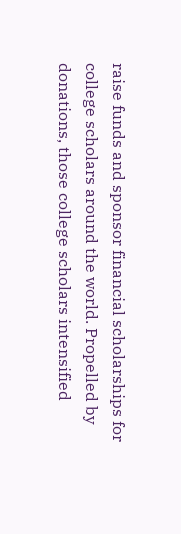raise funds and sponsor financial scholarships for college scholars around the world. Propelled by donations, those college scholars intensified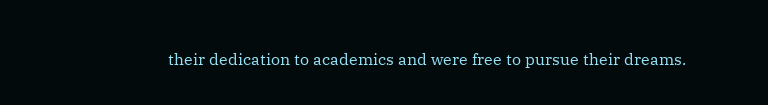their dedication to academics and were free to pursue their dreams.